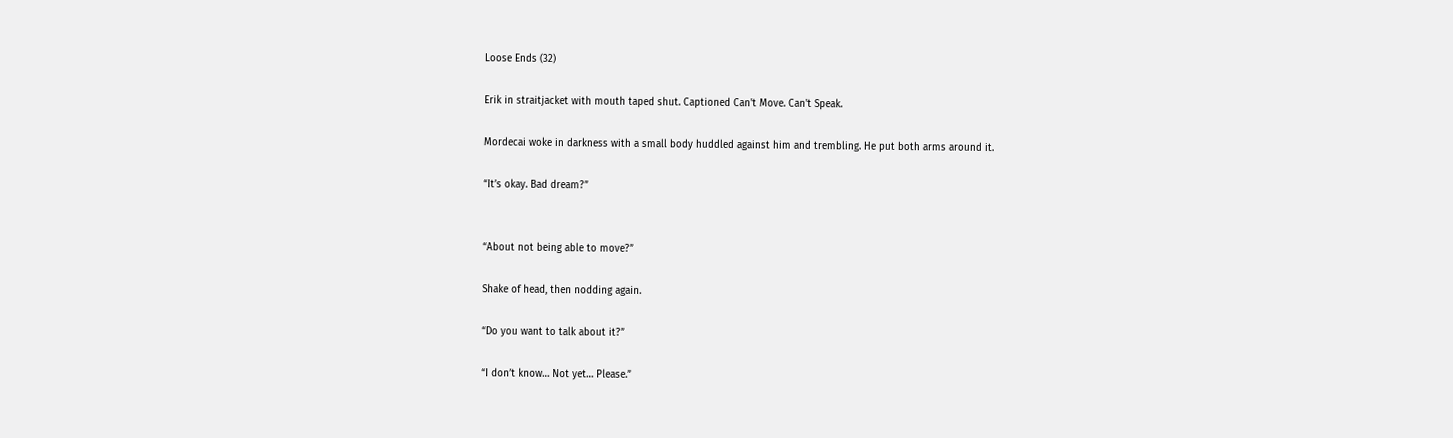Loose Ends (32)

Erik in straitjacket with mouth taped shut. Captioned Can't Move. Can't Speak.

Mordecai woke in darkness with a small body huddled against him and trembling. He put both arms around it.

“It’s okay. Bad dream?”


“About not being able to move?”

Shake of head, then nodding again.

“Do you want to talk about it?”

“I don’t know… Not yet… Please.”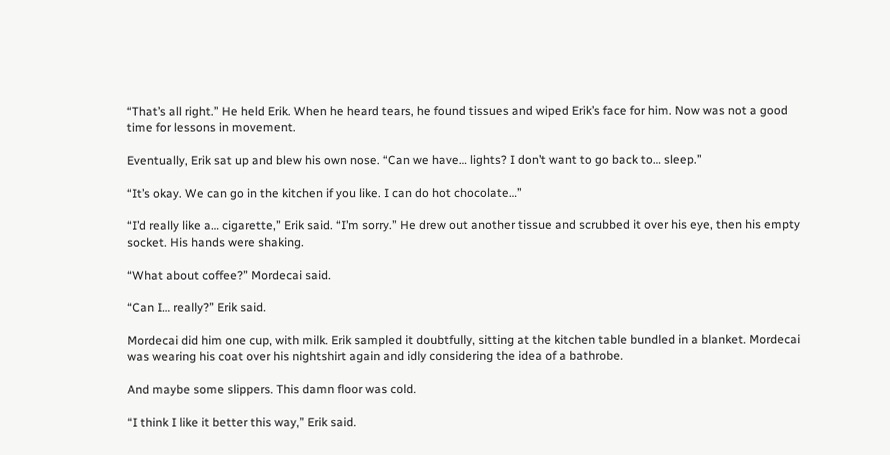“That’s all right.” He held Erik. When he heard tears, he found tissues and wiped Erik’s face for him. Now was not a good time for lessons in movement.

Eventually, Erik sat up and blew his own nose. “Can we have… lights? I don’t want to go back to… sleep.”

“It’s okay. We can go in the kitchen if you like. I can do hot chocolate…”

“I’d really like a… cigarette,” Erik said. “I’m sorry.” He drew out another tissue and scrubbed it over his eye, then his empty socket. His hands were shaking.

“What about coffee?” Mordecai said.

“Can I… really?” Erik said.

Mordecai did him one cup, with milk. Erik sampled it doubtfully, sitting at the kitchen table bundled in a blanket. Mordecai was wearing his coat over his nightshirt again and idly considering the idea of a bathrobe.

And maybe some slippers. This damn floor was cold.

“I think I like it better this way,” Erik said.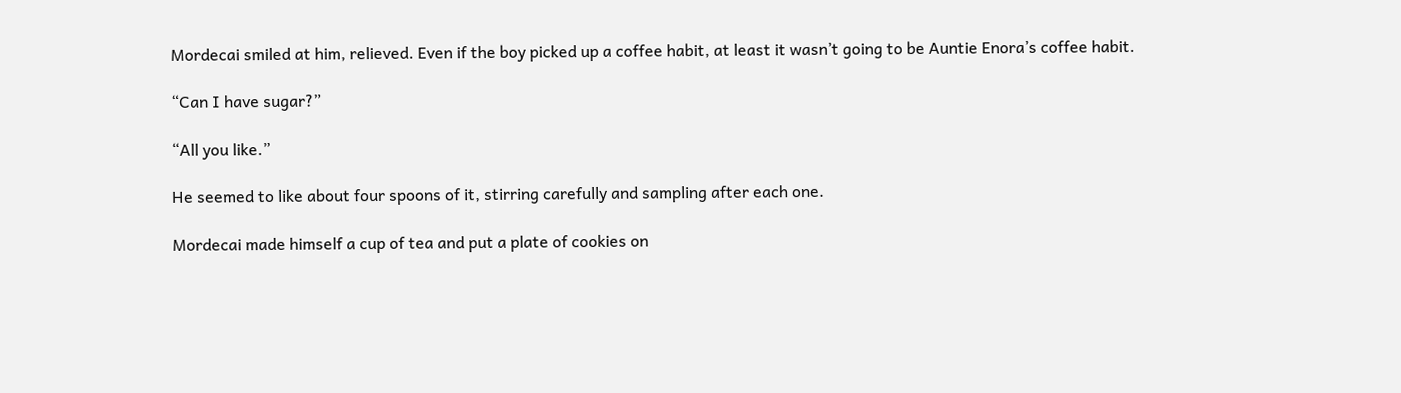Mordecai smiled at him, relieved. Even if the boy picked up a coffee habit, at least it wasn’t going to be Auntie Enora’s coffee habit.

“Can I have sugar?”

“All you like.”

He seemed to like about four spoons of it, stirring carefully and sampling after each one.

Mordecai made himself a cup of tea and put a plate of cookies on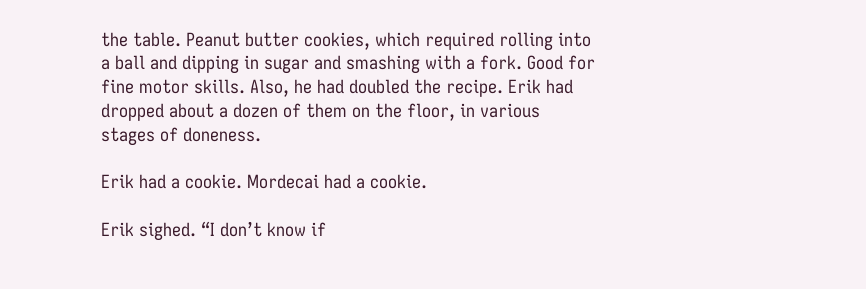the table. Peanut butter cookies, which required rolling into a ball and dipping in sugar and smashing with a fork. Good for fine motor skills. Also, he had doubled the recipe. Erik had dropped about a dozen of them on the floor, in various stages of doneness.

Erik had a cookie. Mordecai had a cookie.

Erik sighed. “I don’t know if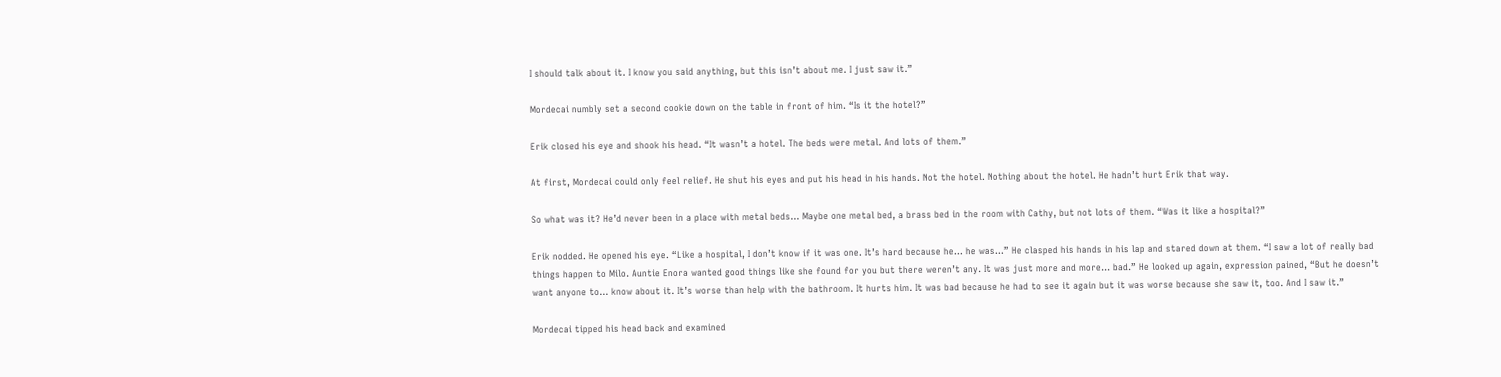I should talk about it. I know you said anything, but this isn’t about me. I just saw it.”

Mordecai numbly set a second cookie down on the table in front of him. “Is it the hotel?”

Erik closed his eye and shook his head. “It wasn’t a hotel. The beds were metal. And lots of them.”

At first, Mordecai could only feel relief. He shut his eyes and put his head in his hands. Not the hotel. Nothing about the hotel. He hadn’t hurt Erik that way.

So what was it? He’d never been in a place with metal beds… Maybe one metal bed, a brass bed in the room with Cathy, but not lots of them. “Was it like a hospital?”

Erik nodded. He opened his eye. “Like a hospital, I don’t know if it was one. It’s hard because he… he was…” He clasped his hands in his lap and stared down at them. “I saw a lot of really bad things happen to Milo. Auntie Enora wanted good things like she found for you but there weren’t any. It was just more and more… bad.” He looked up again, expression pained, “But he doesn’t want anyone to… know about it. It’s worse than help with the bathroom. It hurts him. It was bad because he had to see it again but it was worse because she saw it, too. And I saw it.”

Mordecai tipped his head back and examined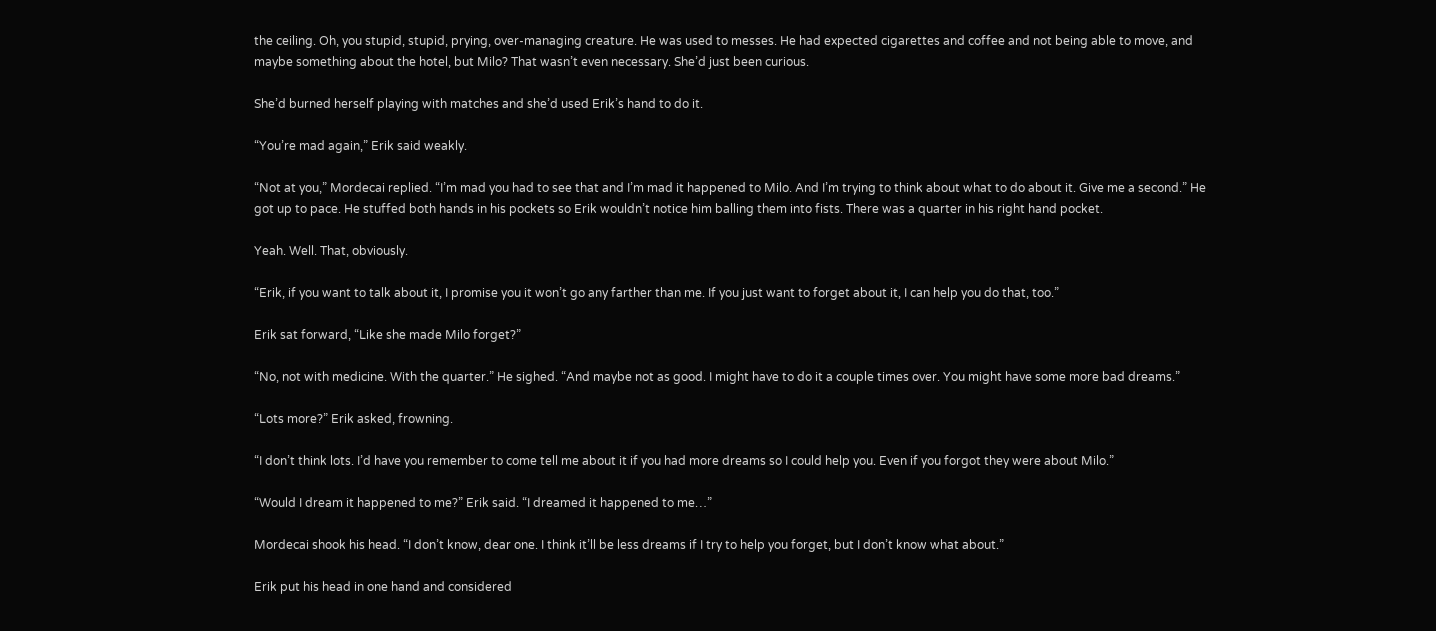the ceiling. Oh, you stupid, stupid, prying, over-managing creature. He was used to messes. He had expected cigarettes and coffee and not being able to move, and maybe something about the hotel, but Milo? That wasn’t even necessary. She’d just been curious.

She’d burned herself playing with matches and she’d used Erik’s hand to do it.

“You’re mad again,” Erik said weakly.

“Not at you,” Mordecai replied. “I’m mad you had to see that and I’m mad it happened to Milo. And I’m trying to think about what to do about it. Give me a second.” He got up to pace. He stuffed both hands in his pockets so Erik wouldn’t notice him balling them into fists. There was a quarter in his right hand pocket.

Yeah. Well. That, obviously.

“Erik, if you want to talk about it, I promise you it won’t go any farther than me. If you just want to forget about it, I can help you do that, too.”

Erik sat forward, “Like she made Milo forget?”

“No, not with medicine. With the quarter.” He sighed. “And maybe not as good. I might have to do it a couple times over. You might have some more bad dreams.”

“Lots more?” Erik asked, frowning.

“I don’t think lots. I’d have you remember to come tell me about it if you had more dreams so I could help you. Even if you forgot they were about Milo.”

“Would I dream it happened to me?” Erik said. “I dreamed it happened to me…”

Mordecai shook his head. “I don’t know, dear one. I think it’ll be less dreams if I try to help you forget, but I don’t know what about.”

Erik put his head in one hand and considered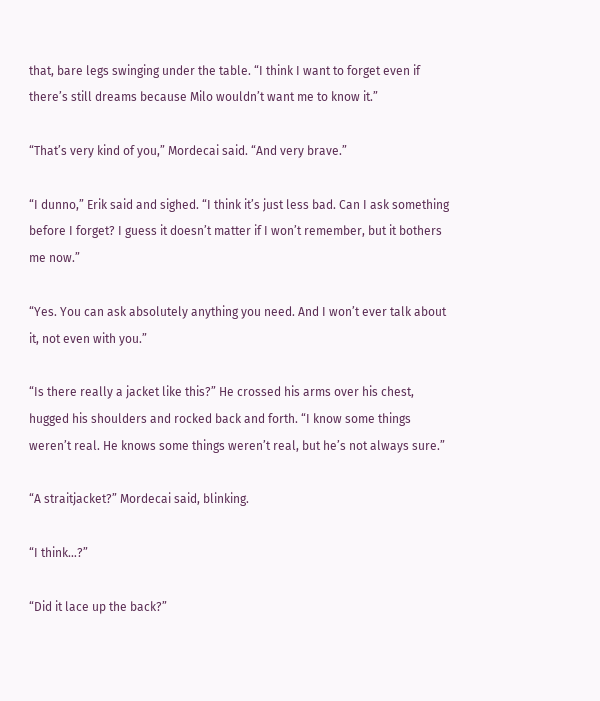that, bare legs swinging under the table. “I think I want to forget even if there’s still dreams because Milo wouldn’t want me to know it.”

“That’s very kind of you,” Mordecai said. “And very brave.”

“I dunno,” Erik said and sighed. “I think it’s just less bad. Can I ask something before I forget? I guess it doesn’t matter if I won’t remember, but it bothers me now.”

“Yes. You can ask absolutely anything you need. And I won’t ever talk about it, not even with you.”

“Is there really a jacket like this?” He crossed his arms over his chest, hugged his shoulders and rocked back and forth. “I know some things weren’t real. He knows some things weren’t real, but he’s not always sure.”

“A straitjacket?” Mordecai said, blinking.

“I think…?”

“Did it lace up the back?”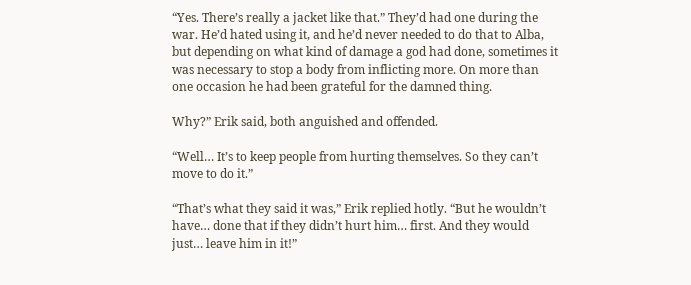“Yes. There’s really a jacket like that.” They’d had one during the war. He’d hated using it, and he’d never needed to do that to Alba, but depending on what kind of damage a god had done, sometimes it was necessary to stop a body from inflicting more. On more than one occasion he had been grateful for the damned thing.

Why?” Erik said, both anguished and offended.

“Well… It’s to keep people from hurting themselves. So they can’t move to do it.”

“That’s what they said it was,” Erik replied hotly. “But he wouldn’t have… done that if they didn’t hurt him… first. And they would just… leave him in it!”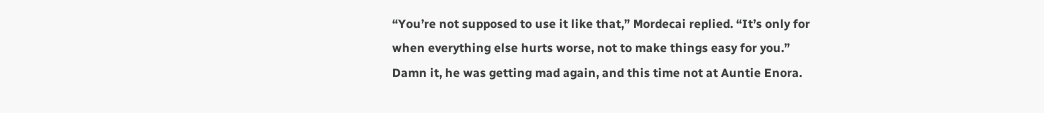“You’re not supposed to use it like that,” Mordecai replied. “It’s only for when everything else hurts worse, not to make things easy for you.” Damn it, he was getting mad again, and this time not at Auntie Enora.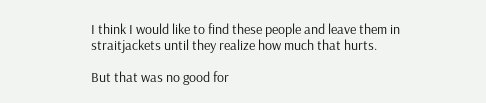I think I would like to find these people and leave them in straitjackets until they realize how much that hurts.

But that was no good for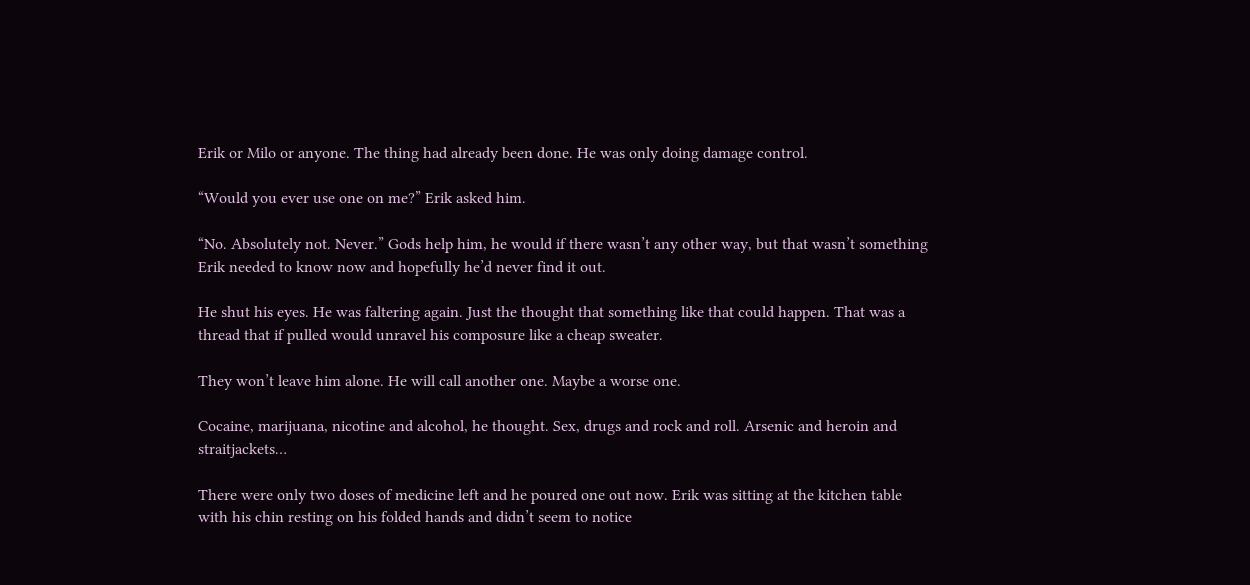Erik or Milo or anyone. The thing had already been done. He was only doing damage control.

“Would you ever use one on me?” Erik asked him.

“No. Absolutely not. Never.” Gods help him, he would if there wasn’t any other way, but that wasn’t something Erik needed to know now and hopefully he’d never find it out.

He shut his eyes. He was faltering again. Just the thought that something like that could happen. That was a thread that if pulled would unravel his composure like a cheap sweater.

They won’t leave him alone. He will call another one. Maybe a worse one.

Cocaine, marijuana, nicotine and alcohol, he thought. Sex, drugs and rock and roll. Arsenic and heroin and straitjackets…

There were only two doses of medicine left and he poured one out now. Erik was sitting at the kitchen table with his chin resting on his folded hands and didn’t seem to notice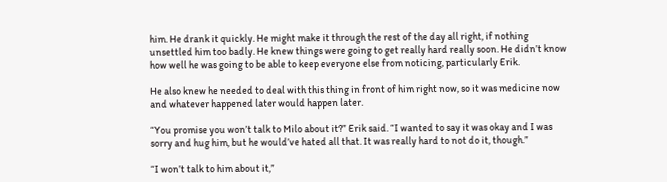him. He drank it quickly. He might make it through the rest of the day all right, if nothing unsettled him too badly. He knew things were going to get really hard really soon. He didn’t know how well he was going to be able to keep everyone else from noticing, particularly Erik.

He also knew he needed to deal with this thing in front of him right now, so it was medicine now and whatever happened later would happen later.

“You promise you won’t talk to Milo about it?” Erik said. “I wanted to say it was okay and I was sorry and hug him, but he would’ve hated all that. It was really hard to not do it, though.”

“I won’t talk to him about it,”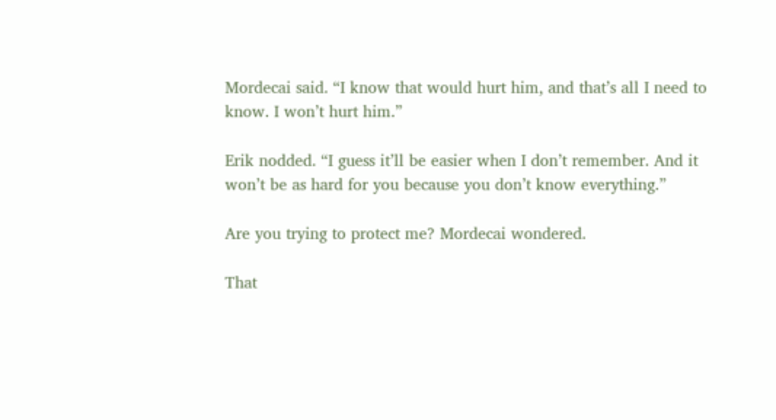Mordecai said. “I know that would hurt him, and that’s all I need to know. I won’t hurt him.”

Erik nodded. “I guess it’ll be easier when I don’t remember. And it won’t be as hard for you because you don’t know everything.”

Are you trying to protect me? Mordecai wondered.

That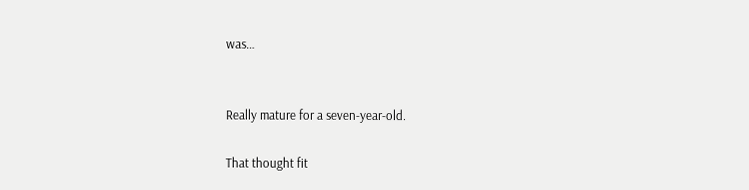was…


Really mature for a seven-year-old.

That thought fit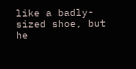like a badly-sized shoe, but he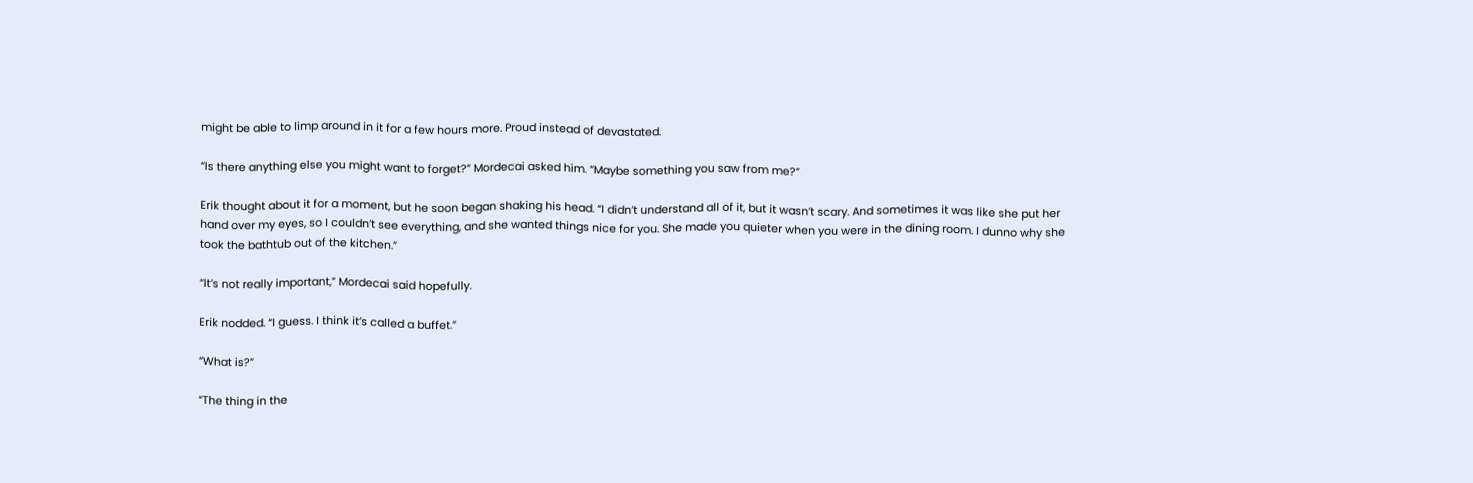might be able to limp around in it for a few hours more. Proud instead of devastated.

“Is there anything else you might want to forget?” Mordecai asked him. “Maybe something you saw from me?”

Erik thought about it for a moment, but he soon began shaking his head. “I didn’t understand all of it, but it wasn’t scary. And sometimes it was like she put her hand over my eyes, so I couldn’t see everything, and she wanted things nice for you. She made you quieter when you were in the dining room. I dunno why she took the bathtub out of the kitchen.”

“It’s not really important,” Mordecai said hopefully.

Erik nodded. “I guess. I think it’s called a buffet.”

“What is?”

“The thing in the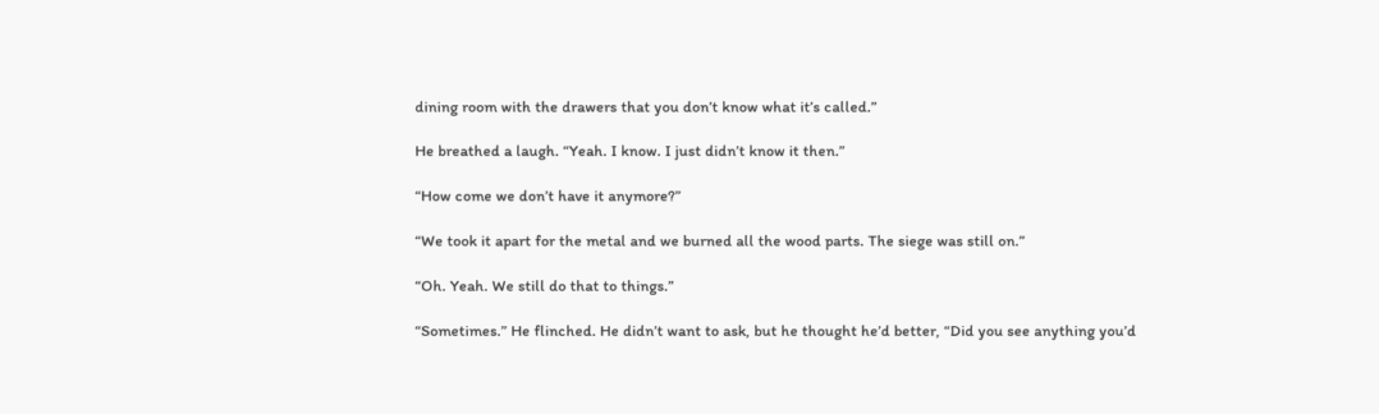dining room with the drawers that you don’t know what it’s called.”

He breathed a laugh. “Yeah. I know. I just didn’t know it then.”

“How come we don’t have it anymore?”

“We took it apart for the metal and we burned all the wood parts. The siege was still on.”

“Oh. Yeah. We still do that to things.”

“Sometimes.” He flinched. He didn’t want to ask, but he thought he’d better, “Did you see anything you’d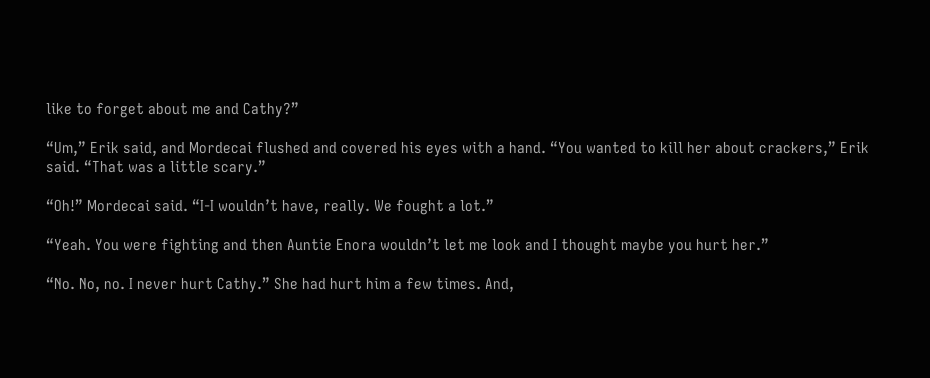like to forget about me and Cathy?”

“Um,” Erik said, and Mordecai flushed and covered his eyes with a hand. “You wanted to kill her about crackers,” Erik said. “That was a little scary.”

“Oh!” Mordecai said. “I-I wouldn’t have, really. We fought a lot.”

“Yeah. You were fighting and then Auntie Enora wouldn’t let me look and I thought maybe you hurt her.”

“No. No, no. I never hurt Cathy.” She had hurt him a few times. And,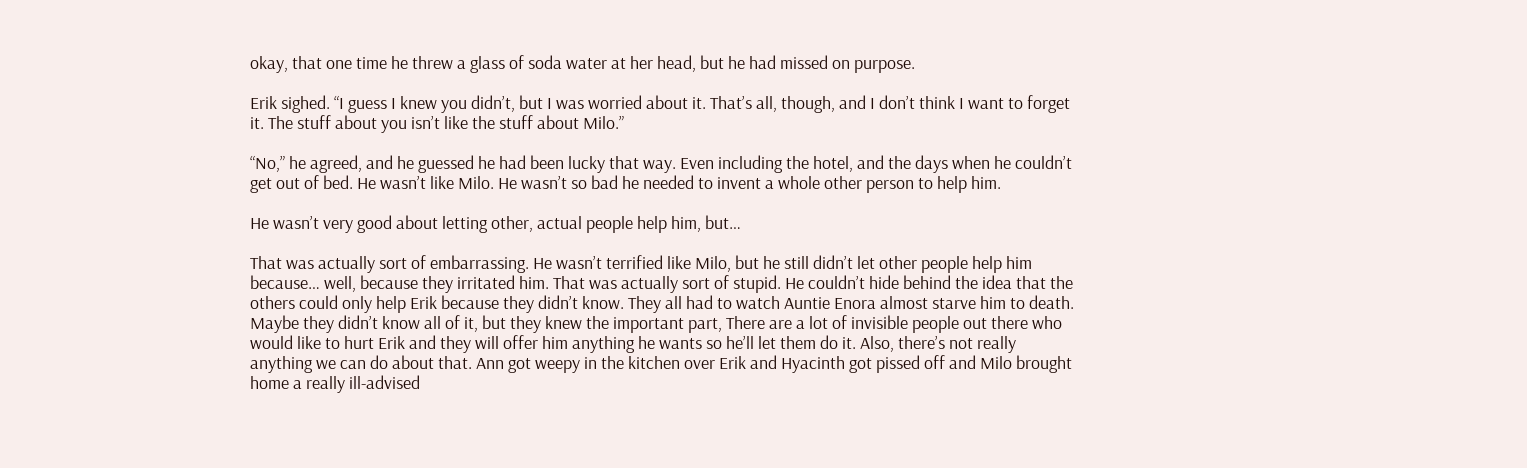okay, that one time he threw a glass of soda water at her head, but he had missed on purpose.

Erik sighed. “I guess I knew you didn’t, but I was worried about it. That’s all, though, and I don’t think I want to forget it. The stuff about you isn’t like the stuff about Milo.”

“No,” he agreed, and he guessed he had been lucky that way. Even including the hotel, and the days when he couldn’t get out of bed. He wasn’t like Milo. He wasn’t so bad he needed to invent a whole other person to help him.

He wasn’t very good about letting other, actual people help him, but…

That was actually sort of embarrassing. He wasn’t terrified like Milo, but he still didn’t let other people help him because… well, because they irritated him. That was actually sort of stupid. He couldn’t hide behind the idea that the others could only help Erik because they didn’t know. They all had to watch Auntie Enora almost starve him to death. Maybe they didn’t know all of it, but they knew the important part, There are a lot of invisible people out there who would like to hurt Erik and they will offer him anything he wants so he’ll let them do it. Also, there’s not really anything we can do about that. Ann got weepy in the kitchen over Erik and Hyacinth got pissed off and Milo brought home a really ill-advised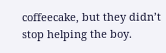coffeecake, but they didn’t stop helping the boy.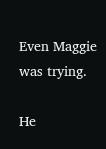Even Maggie was trying.

He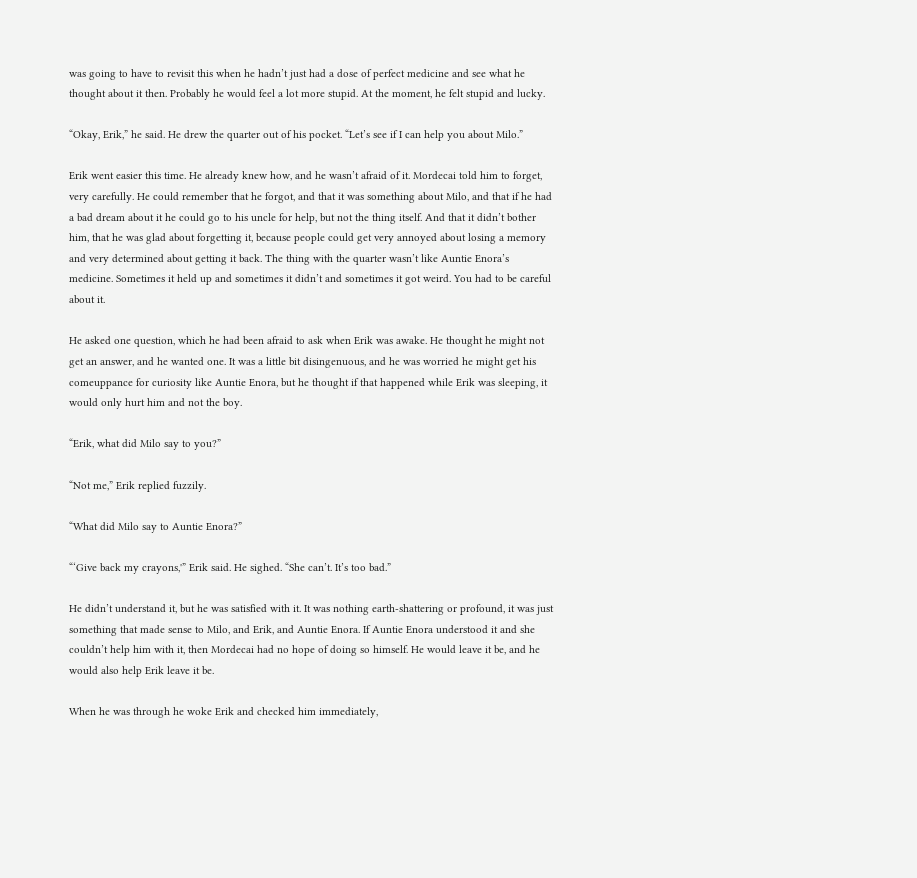was going to have to revisit this when he hadn’t just had a dose of perfect medicine and see what he thought about it then. Probably he would feel a lot more stupid. At the moment, he felt stupid and lucky.

“Okay, Erik,” he said. He drew the quarter out of his pocket. “Let’s see if I can help you about Milo.”

Erik went easier this time. He already knew how, and he wasn’t afraid of it. Mordecai told him to forget, very carefully. He could remember that he forgot, and that it was something about Milo, and that if he had a bad dream about it he could go to his uncle for help, but not the thing itself. And that it didn’t bother him, that he was glad about forgetting it, because people could get very annoyed about losing a memory and very determined about getting it back. The thing with the quarter wasn’t like Auntie Enora’s medicine. Sometimes it held up and sometimes it didn’t and sometimes it got weird. You had to be careful about it.

He asked one question, which he had been afraid to ask when Erik was awake. He thought he might not get an answer, and he wanted one. It was a little bit disingenuous, and he was worried he might get his comeuppance for curiosity like Auntie Enora, but he thought if that happened while Erik was sleeping, it would only hurt him and not the boy.

“Erik, what did Milo say to you?”

“Not me,” Erik replied fuzzily.

“What did Milo say to Auntie Enora?”

“‘Give back my crayons,'” Erik said. He sighed. “She can’t. It’s too bad.”

He didn’t understand it, but he was satisfied with it. It was nothing earth-shattering or profound, it was just something that made sense to Milo, and Erik, and Auntie Enora. If Auntie Enora understood it and she couldn’t help him with it, then Mordecai had no hope of doing so himself. He would leave it be, and he would also help Erik leave it be.

When he was through he woke Erik and checked him immediately,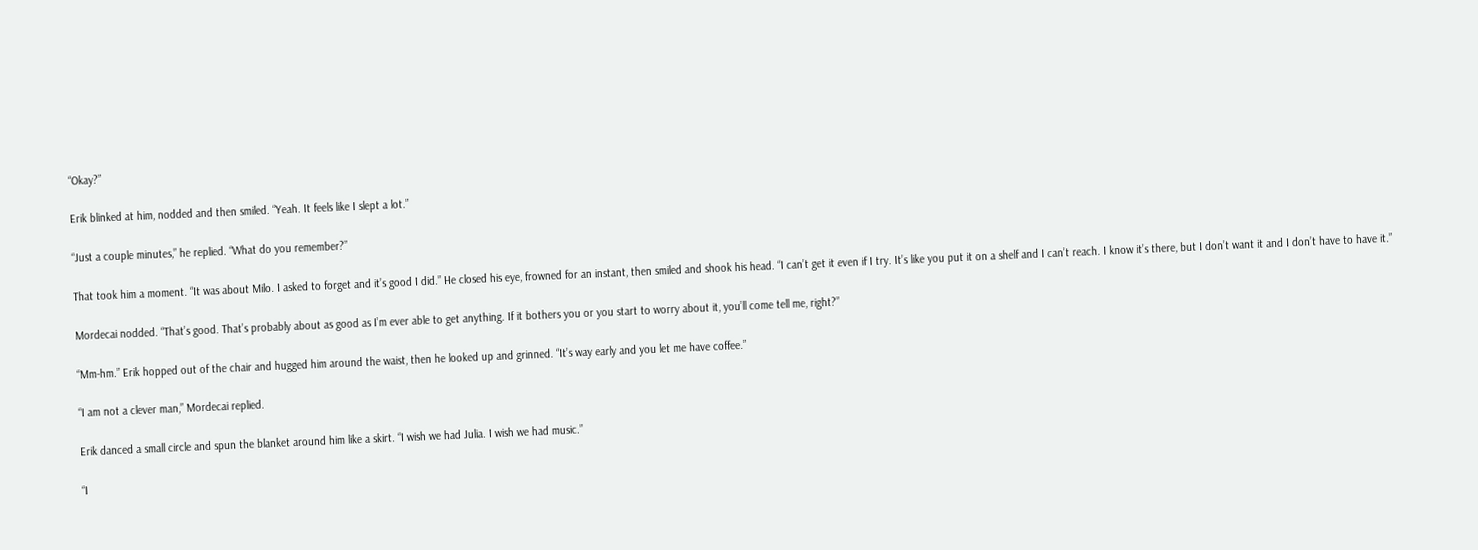“Okay?”

Erik blinked at him, nodded and then smiled. “Yeah. It feels like I slept a lot.”

“Just a couple minutes,” he replied. “What do you remember?”

That took him a moment. “It was about Milo. I asked to forget and it’s good I did.” He closed his eye, frowned for an instant, then smiled and shook his head. “I can’t get it even if I try. It’s like you put it on a shelf and I can’t reach. I know it’s there, but I don’t want it and I don’t have to have it.”

Mordecai nodded. “That’s good. That’s probably about as good as I’m ever able to get anything. If it bothers you or you start to worry about it, you’ll come tell me, right?”

“Mm-hm.” Erik hopped out of the chair and hugged him around the waist, then he looked up and grinned. “It’s way early and you let me have coffee.”

“I am not a clever man,” Mordecai replied.

Erik danced a small circle and spun the blanket around him like a skirt. “I wish we had Julia. I wish we had music.”

“I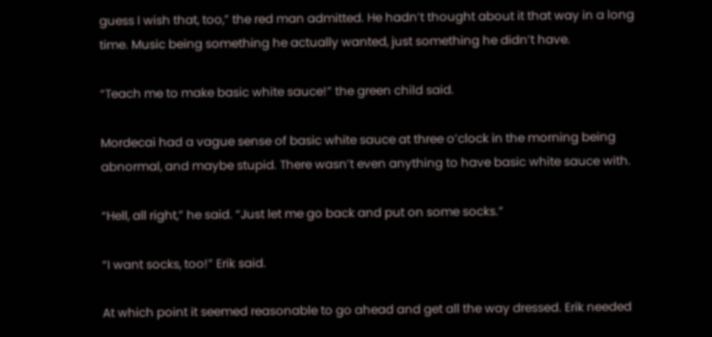guess I wish that, too,” the red man admitted. He hadn’t thought about it that way in a long time. Music being something he actually wanted, just something he didn’t have.

“Teach me to make basic white sauce!” the green child said.

Mordecai had a vague sense of basic white sauce at three o’clock in the morning being abnormal, and maybe stupid. There wasn’t even anything to have basic white sauce with.

“Hell, all right,” he said. “Just let me go back and put on some socks.”

“I want socks, too!” Erik said.

At which point it seemed reasonable to go ahead and get all the way dressed. Erik needed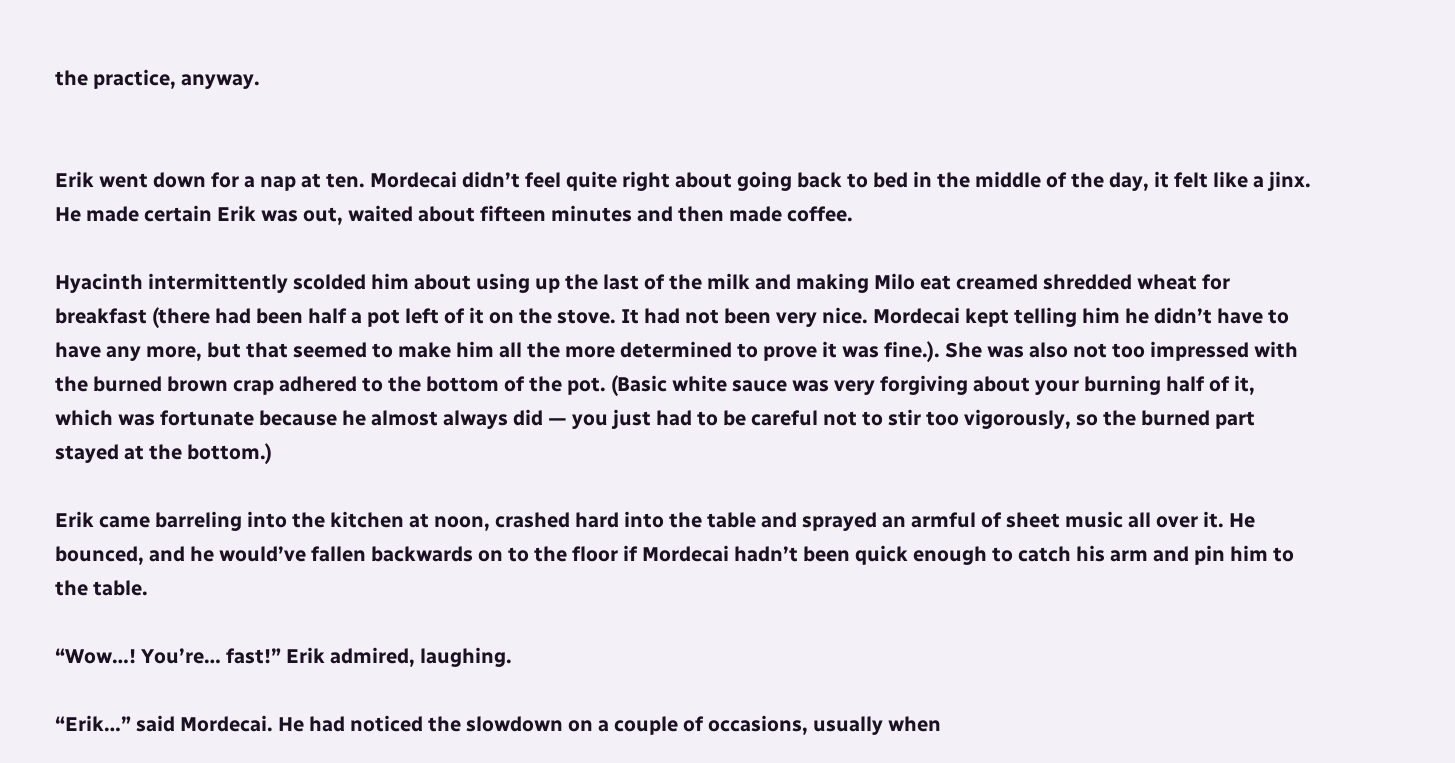the practice, anyway.


Erik went down for a nap at ten. Mordecai didn’t feel quite right about going back to bed in the middle of the day, it felt like a jinx. He made certain Erik was out, waited about fifteen minutes and then made coffee.

Hyacinth intermittently scolded him about using up the last of the milk and making Milo eat creamed shredded wheat for breakfast (there had been half a pot left of it on the stove. It had not been very nice. Mordecai kept telling him he didn’t have to have any more, but that seemed to make him all the more determined to prove it was fine.). She was also not too impressed with the burned brown crap adhered to the bottom of the pot. (Basic white sauce was very forgiving about your burning half of it, which was fortunate because he almost always did — you just had to be careful not to stir too vigorously, so the burned part stayed at the bottom.)

Erik came barreling into the kitchen at noon, crashed hard into the table and sprayed an armful of sheet music all over it. He bounced, and he would’ve fallen backwards on to the floor if Mordecai hadn’t been quick enough to catch his arm and pin him to the table.

“Wow…! You’re… fast!” Erik admired, laughing.

“Erik…” said Mordecai. He had noticed the slowdown on a couple of occasions, usually when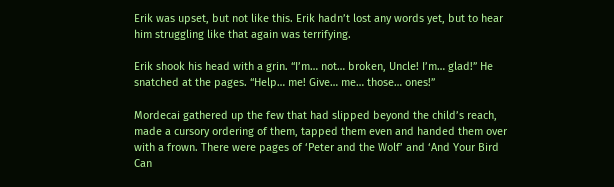Erik was upset, but not like this. Erik hadn’t lost any words yet, but to hear him struggling like that again was terrifying.

Erik shook his head with a grin. “I’m… not… broken, Uncle! I’m… glad!” He snatched at the pages. “Help… me! Give… me… those… ones!”

Mordecai gathered up the few that had slipped beyond the child’s reach, made a cursory ordering of them, tapped them even and handed them over with a frown. There were pages of ‘Peter and the Wolf’ and ‘And Your Bird Can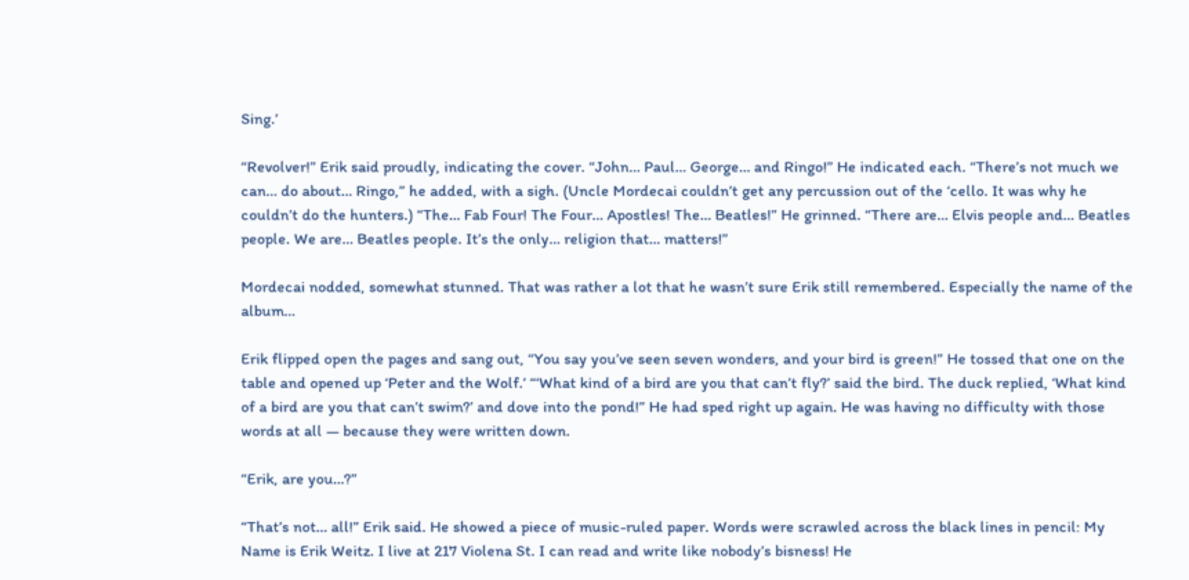Sing.’

“Revolver!” Erik said proudly, indicating the cover. “John… Paul… George… and Ringo!” He indicated each. “There’s not much we can… do about… Ringo,” he added, with a sigh. (Uncle Mordecai couldn’t get any percussion out of the ‘cello. It was why he couldn’t do the hunters.) “The… Fab Four! The Four… Apostles! The… Beatles!” He grinned. “There are… Elvis people and… Beatles people. We are… Beatles people. It’s the only… religion that… matters!”

Mordecai nodded, somewhat stunned. That was rather a lot that he wasn’t sure Erik still remembered. Especially the name of the album…

Erik flipped open the pages and sang out, “You say you’ve seen seven wonders, and your bird is green!” He tossed that one on the table and opened up ‘Peter and the Wolf.’ “‘What kind of a bird are you that can’t fly?’ said the bird. The duck replied, ‘What kind of a bird are you that can’t swim?’ and dove into the pond!” He had sped right up again. He was having no difficulty with those words at all — because they were written down.

“Erik, are you…?”

“That’s not… all!” Erik said. He showed a piece of music-ruled paper. Words were scrawled across the black lines in pencil: My Name is Erik Weitz. I live at 217 Violena St. I can read and write like nobody’s bisness! He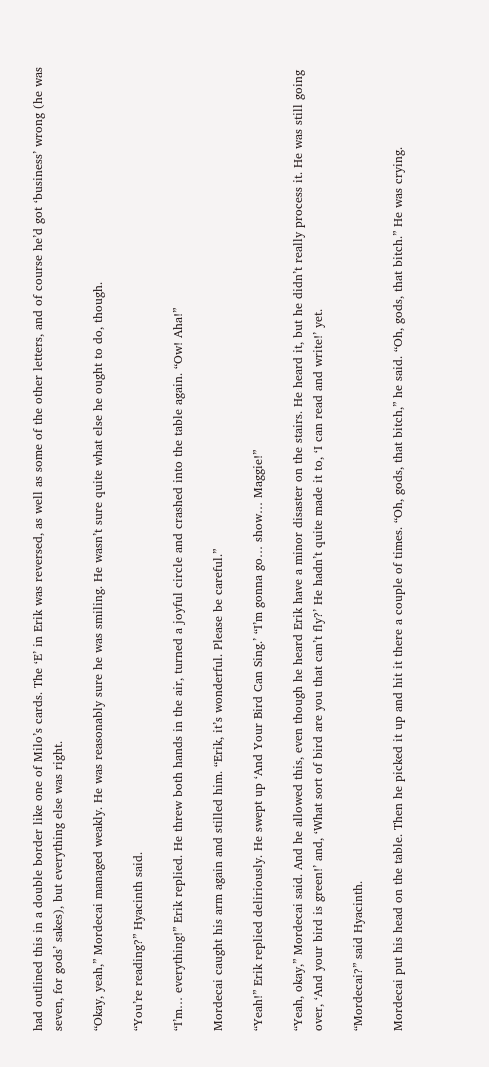had outlined this in a double border like one of Milo’s cards. The ‘E’ in Erik was reversed, as well as some of the other letters, and of course he’d got ‘business’ wrong (he was seven, for gods’ sakes), but everything else was right.

“Okay, yeah,” Mordecai managed weakly. He was reasonably sure he was smiling. He wasn’t sure quite what else he ought to do, though.

“You’re reading?” Hyacinth said.

“I’m… everything!” Erik replied. He threw both hands in the air, turned a joyful circle and crashed into the table again. “Ow! Aha!”

Mordecai caught his arm again and stilled him. “Erik, it’s wonderful. Please be careful.”

“Yeah!” Erik replied deliriously. He swept up ‘And Your Bird Can Sing.’ “I’m gonna go… show… Maggie!”

“Yeah, okay,” Mordecai said. And he allowed this, even though he heard Erik have a minor disaster on the stairs. He heard it, but he didn’t really process it. He was still going over, ‘And your bird is green!’ and, ‘What sort of bird are you that can’t fly?’ He hadn’t quite made it to, ‘I can read and write!’ yet.

“Mordecai?” said Hyacinth.

Mordecai put his head on the table. Then he picked it up and hit it there a couple of times. “Oh, gods, that bitch,” he said. “Oh, gods, that bitch.” He was crying.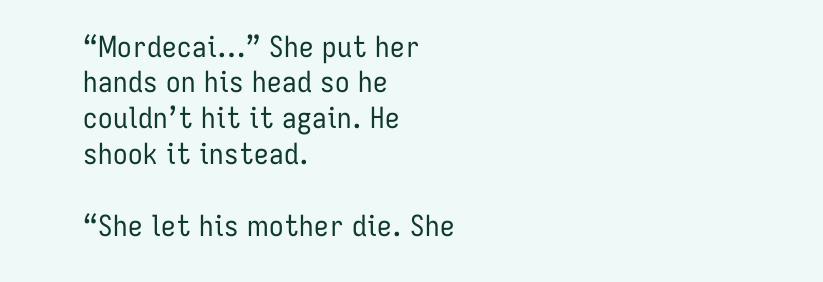“Mordecai…” She put her hands on his head so he couldn’t hit it again. He shook it instead.

“She let his mother die. She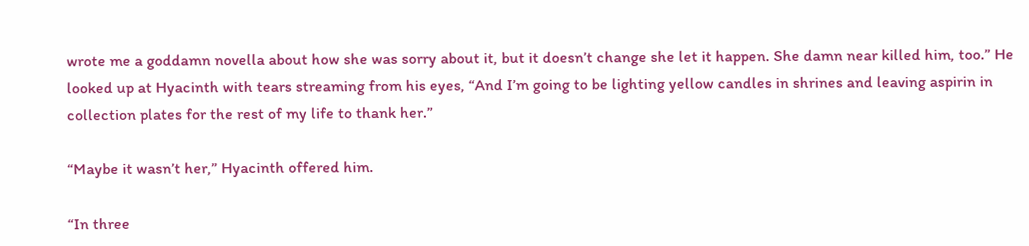wrote me a goddamn novella about how she was sorry about it, but it doesn’t change she let it happen. She damn near killed him, too.” He looked up at Hyacinth with tears streaming from his eyes, “And I’m going to be lighting yellow candles in shrines and leaving aspirin in collection plates for the rest of my life to thank her.”

“Maybe it wasn’t her,” Hyacinth offered him.

“In three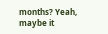months? Yeah, maybe it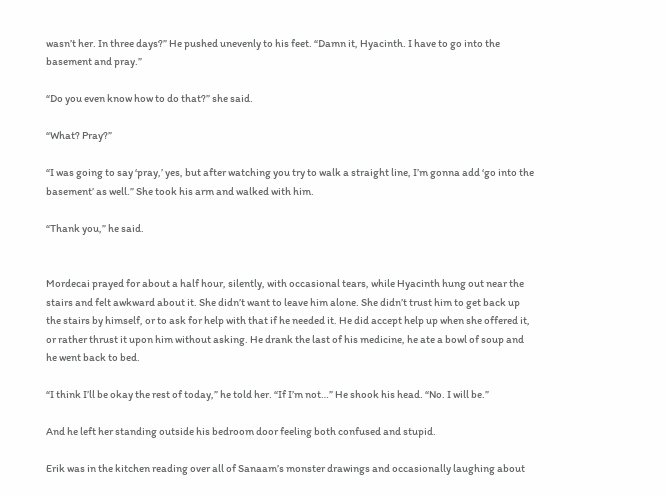wasn’t her. In three days?” He pushed unevenly to his feet. “Damn it, Hyacinth. I have to go into the basement and pray.”

“Do you even know how to do that?” she said.

“What? Pray?”

“I was going to say ‘pray,’ yes, but after watching you try to walk a straight line, I’m gonna add ‘go into the basement’ as well.” She took his arm and walked with him.

“Thank you,” he said.


Mordecai prayed for about a half hour, silently, with occasional tears, while Hyacinth hung out near the stairs and felt awkward about it. She didn’t want to leave him alone. She didn’t trust him to get back up the stairs by himself, or to ask for help with that if he needed it. He did accept help up when she offered it, or rather thrust it upon him without asking. He drank the last of his medicine, he ate a bowl of soup and he went back to bed.

“I think I’ll be okay the rest of today,” he told her. “If I’m not…” He shook his head. “No. I will be.”

And he left her standing outside his bedroom door feeling both confused and stupid.

Erik was in the kitchen reading over all of Sanaam’s monster drawings and occasionally laughing about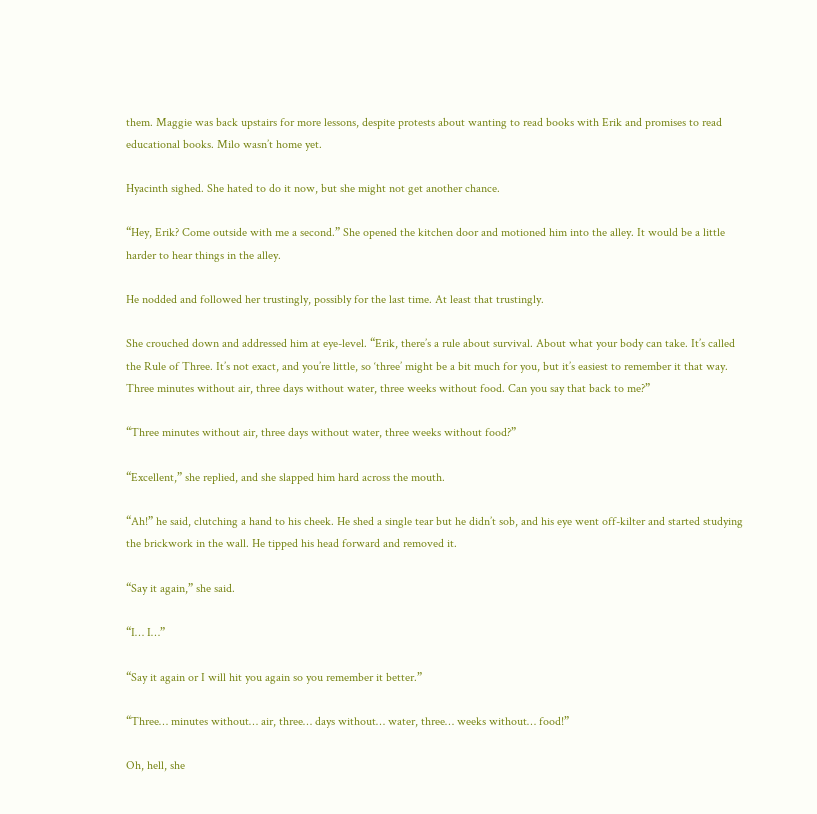them. Maggie was back upstairs for more lessons, despite protests about wanting to read books with Erik and promises to read educational books. Milo wasn’t home yet.

Hyacinth sighed. She hated to do it now, but she might not get another chance.

“Hey, Erik? Come outside with me a second.” She opened the kitchen door and motioned him into the alley. It would be a little harder to hear things in the alley.

He nodded and followed her trustingly, possibly for the last time. At least that trustingly.

She crouched down and addressed him at eye-level. “Erik, there’s a rule about survival. About what your body can take. It’s called the Rule of Three. It’s not exact, and you’re little, so ‘three’ might be a bit much for you, but it’s easiest to remember it that way. Three minutes without air, three days without water, three weeks without food. Can you say that back to me?”

“Three minutes without air, three days without water, three weeks without food?”

“Excellent,” she replied, and she slapped him hard across the mouth.

“Ah!” he said, clutching a hand to his cheek. He shed a single tear but he didn’t sob, and his eye went off-kilter and started studying the brickwork in the wall. He tipped his head forward and removed it.

“Say it again,” she said.

“I… I…”

“Say it again or I will hit you again so you remember it better.”

“Three… minutes without… air, three… days without… water, three… weeks without… food!”

Oh, hell, she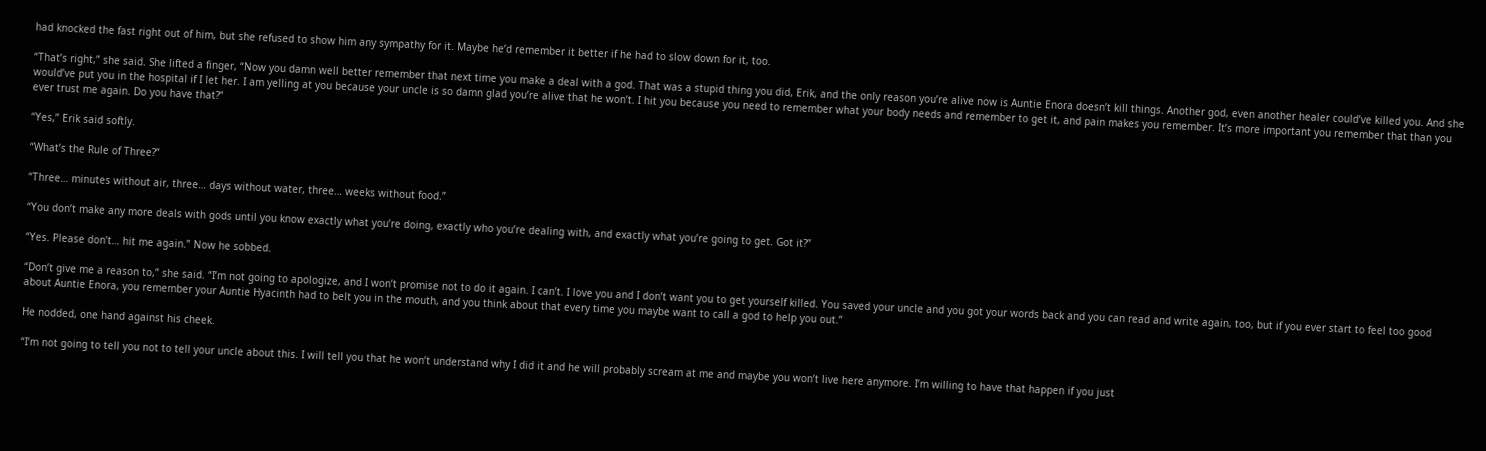had knocked the fast right out of him, but she refused to show him any sympathy for it. Maybe he’d remember it better if he had to slow down for it, too.

“That’s right,” she said. She lifted a finger, “Now you damn well better remember that next time you make a deal with a god. That was a stupid thing you did, Erik, and the only reason you’re alive now is Auntie Enora doesn’t kill things. Another god, even another healer could’ve killed you. And she would’ve put you in the hospital if I let her. I am yelling at you because your uncle is so damn glad you’re alive that he won’t. I hit you because you need to remember what your body needs and remember to get it, and pain makes you remember. It’s more important you remember that than you ever trust me again. Do you have that?”

“Yes,” Erik said softly.

“What’s the Rule of Three?”

“Three… minutes without air, three… days without water, three… weeks without food.”

“You don’t make any more deals with gods until you know exactly what you’re doing, exactly who you’re dealing with, and exactly what you’re going to get. Got it?”

“Yes. Please don’t… hit me again.” Now he sobbed.

“Don’t give me a reason to,” she said. “I’m not going to apologize, and I won’t promise not to do it again. I can’t. I love you and I don’t want you to get yourself killed. You saved your uncle and you got your words back and you can read and write again, too, but if you ever start to feel too good about Auntie Enora, you remember your Auntie Hyacinth had to belt you in the mouth, and you think about that every time you maybe want to call a god to help you out.”

He nodded, one hand against his cheek.

“I’m not going to tell you not to tell your uncle about this. I will tell you that he won’t understand why I did it and he will probably scream at me and maybe you won’t live here anymore. I’m willing to have that happen if you just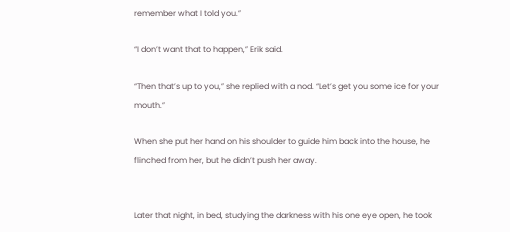remember what I told you.”

“I don’t want that to happen,” Erik said.

“Then that’s up to you,” she replied with a nod. “Let’s get you some ice for your mouth.”

When she put her hand on his shoulder to guide him back into the house, he flinched from her, but he didn’t push her away.


Later that night, in bed, studying the darkness with his one eye open, he took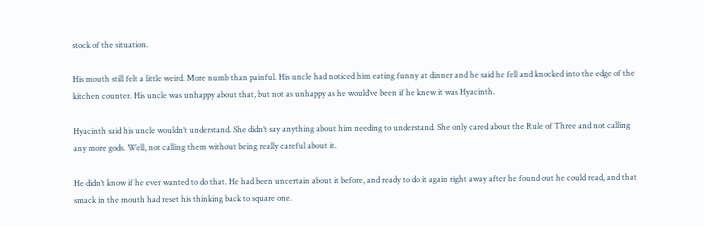stock of the situation.

His mouth still felt a little weird. More numb than painful. His uncle had noticed him eating funny at dinner and he said he fell and knocked into the edge of the kitchen counter. His uncle was unhappy about that, but not as unhappy as he would’ve been if he knew it was Hyacinth.

Hyacinth said his uncle wouldn’t understand. She didn’t say anything about him needing to understand. She only cared about the Rule of Three and not calling any more gods. Well, not calling them without being really careful about it.

He didn’t know if he ever wanted to do that. He had been uncertain about it before, and ready to do it again right away after he found out he could read, and that smack in the mouth had reset his thinking back to square one.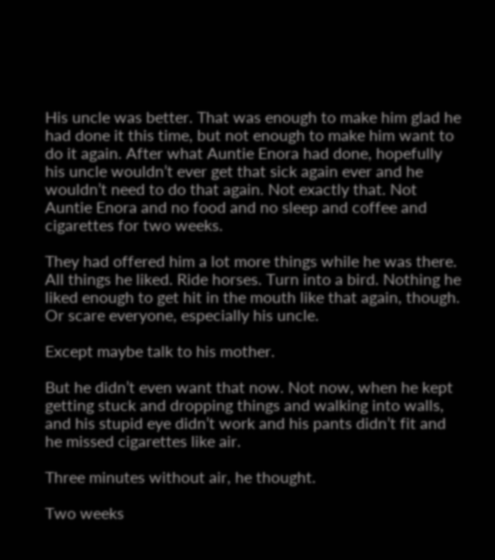His uncle was better. That was enough to make him glad he had done it this time, but not enough to make him want to do it again. After what Auntie Enora had done, hopefully his uncle wouldn’t ever get that sick again ever and he wouldn’t need to do that again. Not exactly that. Not Auntie Enora and no food and no sleep and coffee and cigarettes for two weeks.

They had offered him a lot more things while he was there. All things he liked. Ride horses. Turn into a bird. Nothing he liked enough to get hit in the mouth like that again, though. Or scare everyone, especially his uncle.

Except maybe talk to his mother.

But he didn’t even want that now. Not now, when he kept getting stuck and dropping things and walking into walls, and his stupid eye didn’t work and his pants didn’t fit and he missed cigarettes like air.

Three minutes without air, he thought.

Two weeks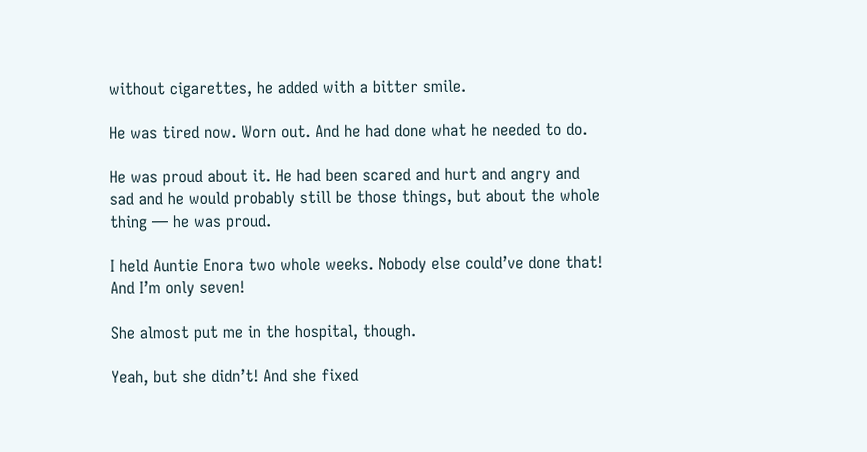without cigarettes, he added with a bitter smile.

He was tired now. Worn out. And he had done what he needed to do.

He was proud about it. He had been scared and hurt and angry and sad and he would probably still be those things, but about the whole thing — he was proud.

I held Auntie Enora two whole weeks. Nobody else could’ve done that! And I’m only seven!

She almost put me in the hospital, though.

Yeah, but she didn’t! And she fixed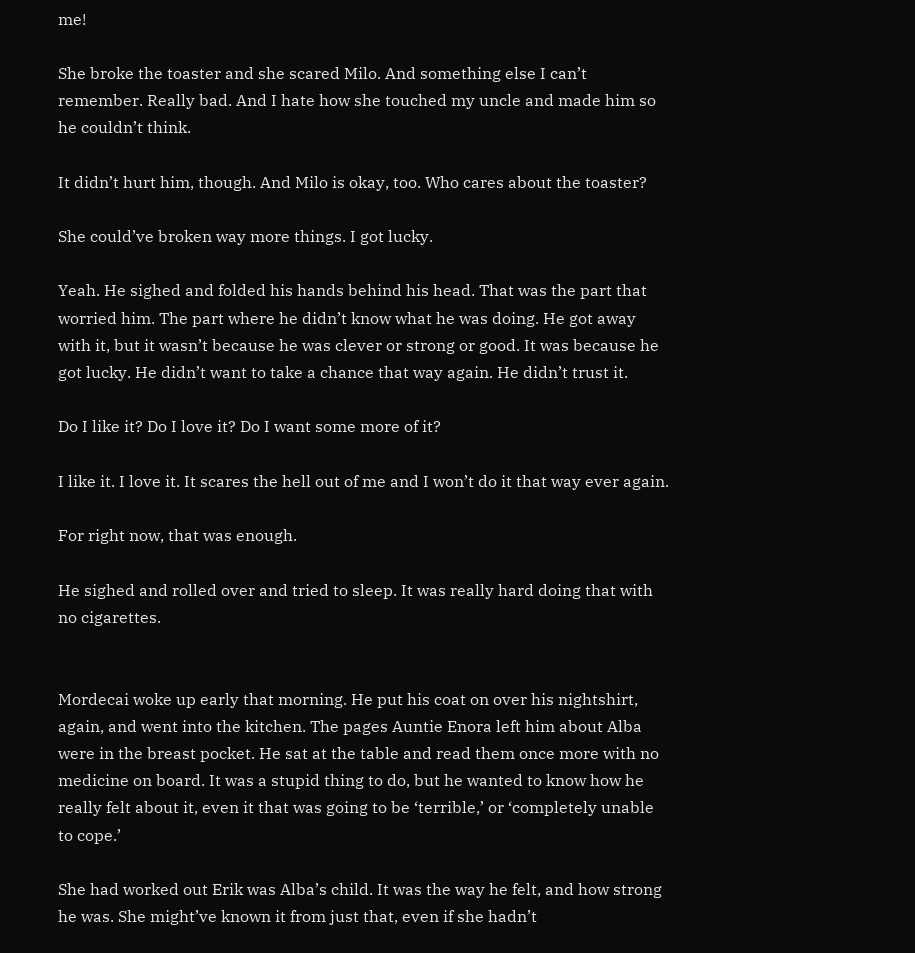me!

She broke the toaster and she scared Milo. And something else I can’t remember. Really bad. And I hate how she touched my uncle and made him so he couldn’t think.

It didn’t hurt him, though. And Milo is okay, too. Who cares about the toaster?

She could’ve broken way more things. I got lucky.

Yeah. He sighed and folded his hands behind his head. That was the part that worried him. The part where he didn’t know what he was doing. He got away with it, but it wasn’t because he was clever or strong or good. It was because he got lucky. He didn’t want to take a chance that way again. He didn’t trust it.

Do I like it? Do I love it? Do I want some more of it?

I like it. I love it. It scares the hell out of me and I won’t do it that way ever again.

For right now, that was enough.

He sighed and rolled over and tried to sleep. It was really hard doing that with no cigarettes.


Mordecai woke up early that morning. He put his coat on over his nightshirt, again, and went into the kitchen. The pages Auntie Enora left him about Alba were in the breast pocket. He sat at the table and read them once more with no medicine on board. It was a stupid thing to do, but he wanted to know how he really felt about it, even it that was going to be ‘terrible,’ or ‘completely unable to cope.’

She had worked out Erik was Alba’s child. It was the way he felt, and how strong he was. She might’ve known it from just that, even if she hadn’t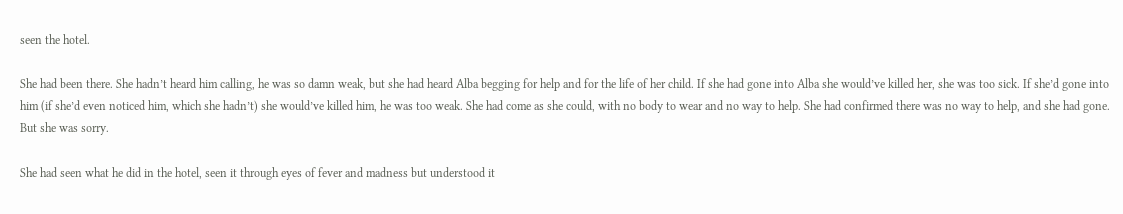seen the hotel.

She had been there. She hadn’t heard him calling, he was so damn weak, but she had heard Alba begging for help and for the life of her child. If she had gone into Alba she would’ve killed her, she was too sick. If she’d gone into him (if she’d even noticed him, which she hadn’t) she would’ve killed him, he was too weak. She had come as she could, with no body to wear and no way to help. She had confirmed there was no way to help, and she had gone. But she was sorry.

She had seen what he did in the hotel, seen it through eyes of fever and madness but understood it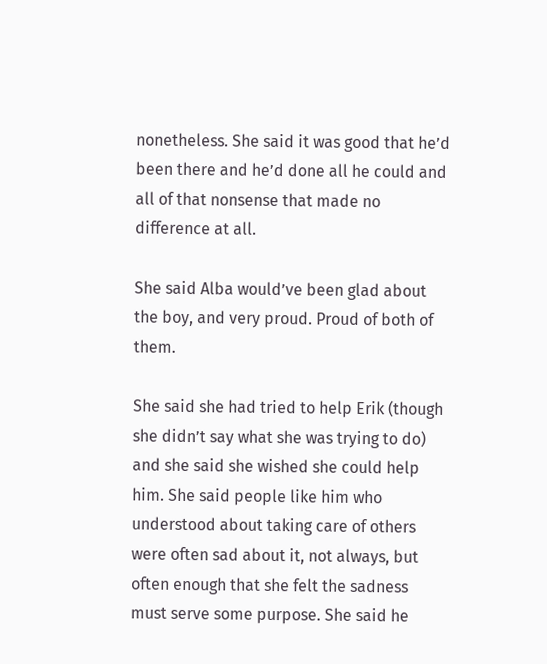nonetheless. She said it was good that he’d been there and he’d done all he could and all of that nonsense that made no difference at all.

She said Alba would’ve been glad about the boy, and very proud. Proud of both of them.

She said she had tried to help Erik (though she didn’t say what she was trying to do) and she said she wished she could help him. She said people like him who understood about taking care of others were often sad about it, not always, but often enough that she felt the sadness must serve some purpose. She said he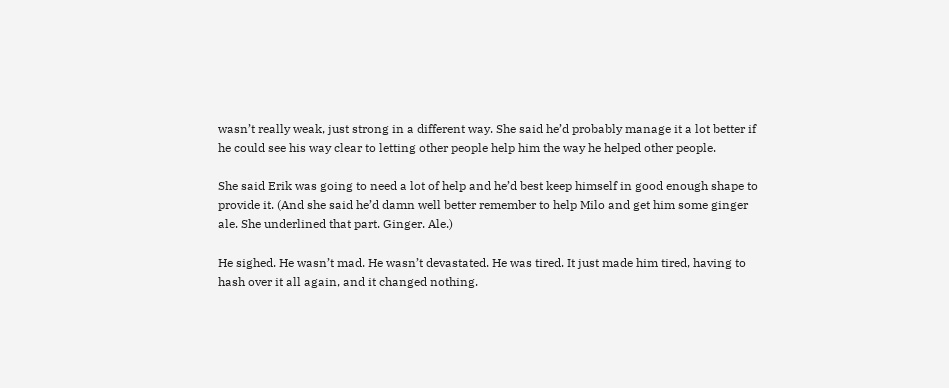wasn’t really weak, just strong in a different way. She said he’d probably manage it a lot better if he could see his way clear to letting other people help him the way he helped other people.

She said Erik was going to need a lot of help and he’d best keep himself in good enough shape to provide it. (And she said he’d damn well better remember to help Milo and get him some ginger ale. She underlined that part. Ginger. Ale.)

He sighed. He wasn’t mad. He wasn’t devastated. He was tired. It just made him tired, having to hash over it all again, and it changed nothing.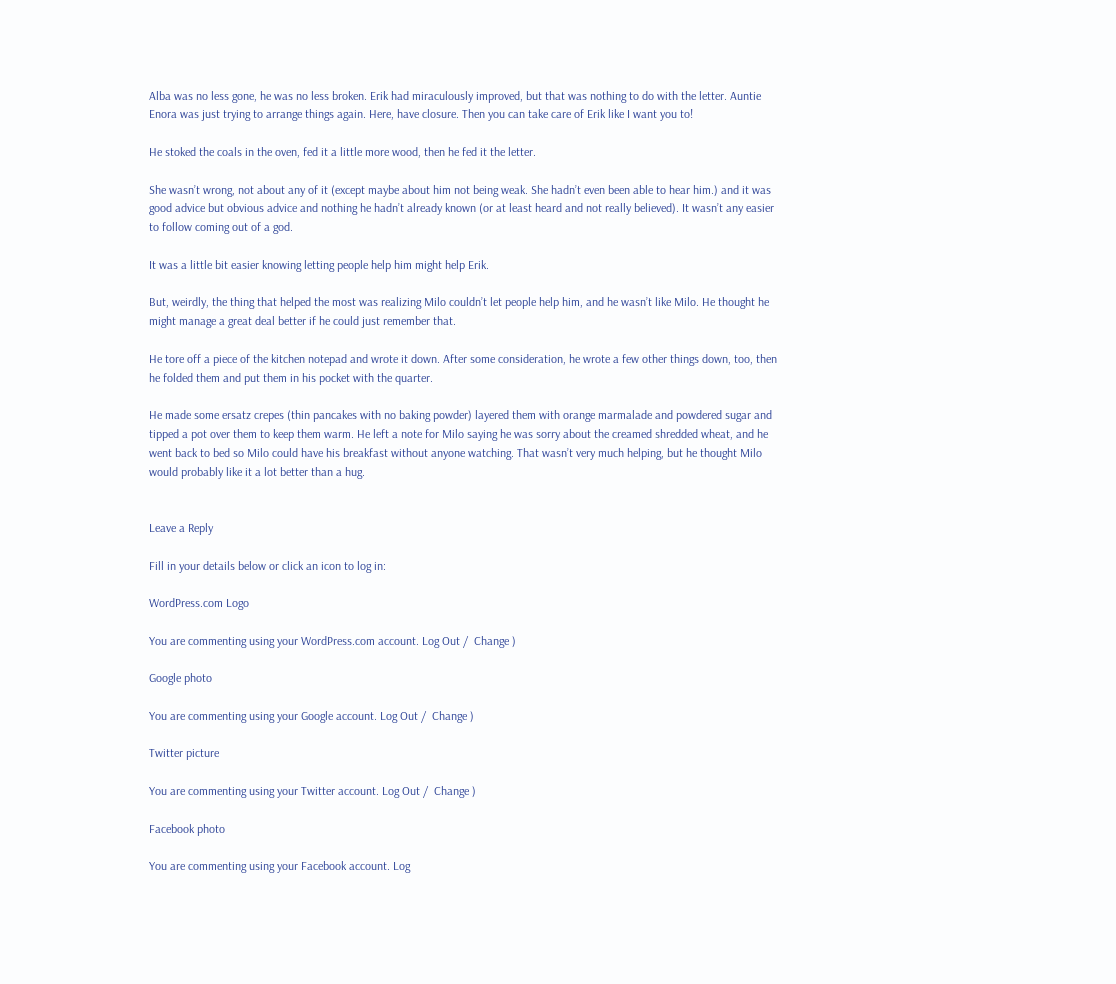Alba was no less gone, he was no less broken. Erik had miraculously improved, but that was nothing to do with the letter. Auntie Enora was just trying to arrange things again. Here, have closure. Then you can take care of Erik like I want you to!

He stoked the coals in the oven, fed it a little more wood, then he fed it the letter.

She wasn’t wrong, not about any of it (except maybe about him not being weak. She hadn’t even been able to hear him.) and it was good advice but obvious advice and nothing he hadn’t already known (or at least heard and not really believed). It wasn’t any easier to follow coming out of a god.

It was a little bit easier knowing letting people help him might help Erik.

But, weirdly, the thing that helped the most was realizing Milo couldn’t let people help him, and he wasn’t like Milo. He thought he might manage a great deal better if he could just remember that.

He tore off a piece of the kitchen notepad and wrote it down. After some consideration, he wrote a few other things down, too, then he folded them and put them in his pocket with the quarter.

He made some ersatz crepes (thin pancakes with no baking powder) layered them with orange marmalade and powdered sugar and tipped a pot over them to keep them warm. He left a note for Milo saying he was sorry about the creamed shredded wheat, and he went back to bed so Milo could have his breakfast without anyone watching. That wasn’t very much helping, but he thought Milo would probably like it a lot better than a hug.


Leave a Reply

Fill in your details below or click an icon to log in:

WordPress.com Logo

You are commenting using your WordPress.com account. Log Out /  Change )

Google photo

You are commenting using your Google account. Log Out /  Change )

Twitter picture

You are commenting using your Twitter account. Log Out /  Change )

Facebook photo

You are commenting using your Facebook account. Log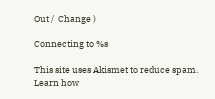Out /  Change )

Connecting to %s

This site uses Akismet to reduce spam. Learn how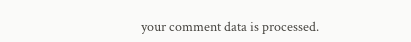your comment data is processed.